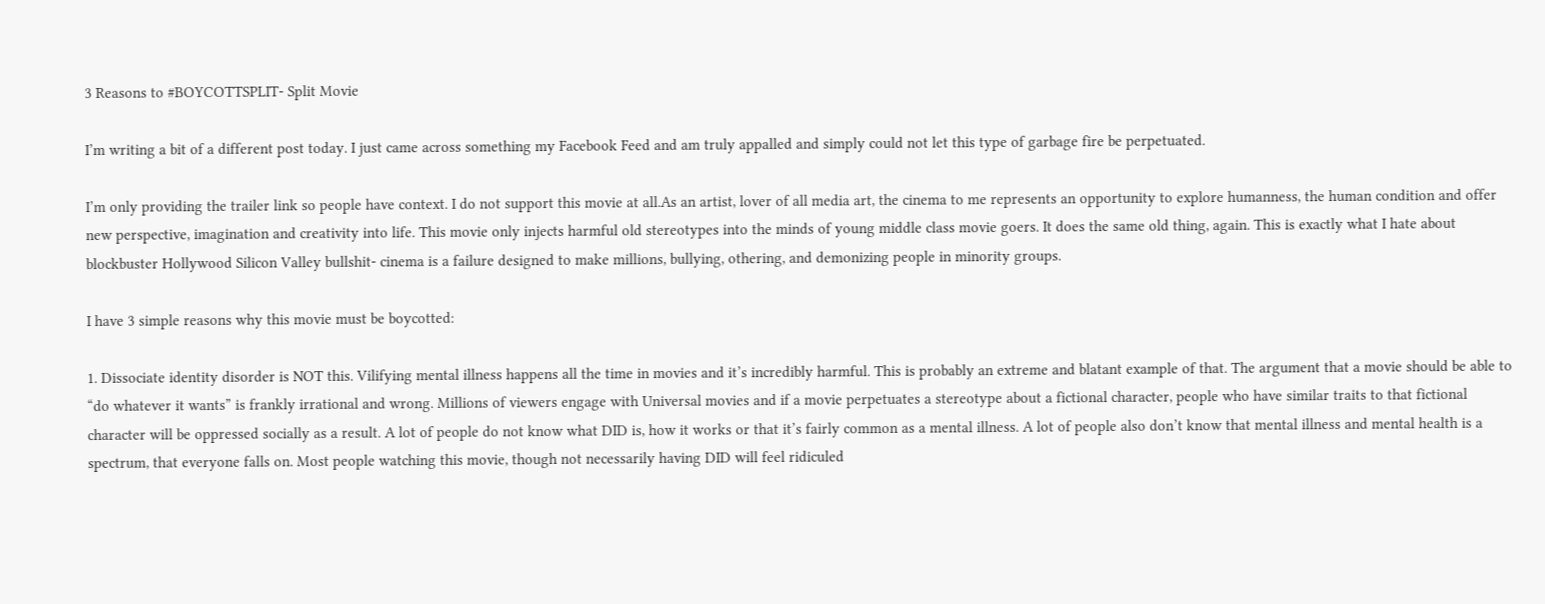3 Reasons to #BOYCOTTSPLIT- Split Movie

I’m writing a bit of a different post today. I just came across something my Facebook Feed and am truly appalled and simply could not let this type of garbage fire be perpetuated.

I’m only providing the trailer link so people have context. I do not support this movie at all.As an artist, lover of all media art, the cinema to me represents an opportunity to explore humanness, the human condition and offer new perspective, imagination and creativity into life. This movie only injects harmful old stereotypes into the minds of young middle class movie goers. It does the same old thing, again. This is exactly what I hate about blockbuster Hollywood Silicon Valley bullshit- cinema is a failure designed to make millions, bullying, othering, and demonizing people in minority groups.

I have 3 simple reasons why this movie must be boycotted:

1. Dissociate identity disorder is NOT this. Vilifying mental illness happens all the time in movies and it’s incredibly harmful. This is probably an extreme and blatant example of that. The argument that a movie should be able to “do whatever it wants” is frankly irrational and wrong. Millions of viewers engage with Universal movies and if a movie perpetuates a stereotype about a fictional character, people who have similar traits to that fictional character will be oppressed socially as a result. A lot of people do not know what DID is, how it works or that it’s fairly common as a mental illness. A lot of people also don’t know that mental illness and mental health is a spectrum, that everyone falls on. Most people watching this movie, though not necessarily having DID will feel ridiculed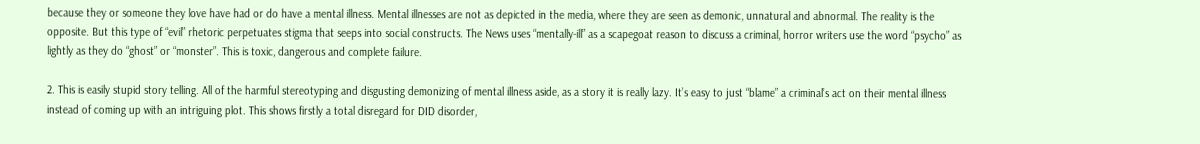because they or someone they love have had or do have a mental illness. Mental illnesses are not as depicted in the media, where they are seen as demonic, unnatural and abnormal. The reality is the opposite. But this type of “evil” rhetoric perpetuates stigma that seeps into social constructs. The News uses “mentally-ill” as a scapegoat reason to discuss a criminal, horror writers use the word “psycho” as lightly as they do “ghost” or “monster”. This is toxic, dangerous and complete failure.

2. This is easily stupid story telling. All of the harmful stereotyping and disgusting demonizing of mental illness aside, as a story it is really lazy. It’s easy to just “blame” a criminal’s act on their mental illness instead of coming up with an intriguing plot. This shows firstly a total disregard for DID disorder,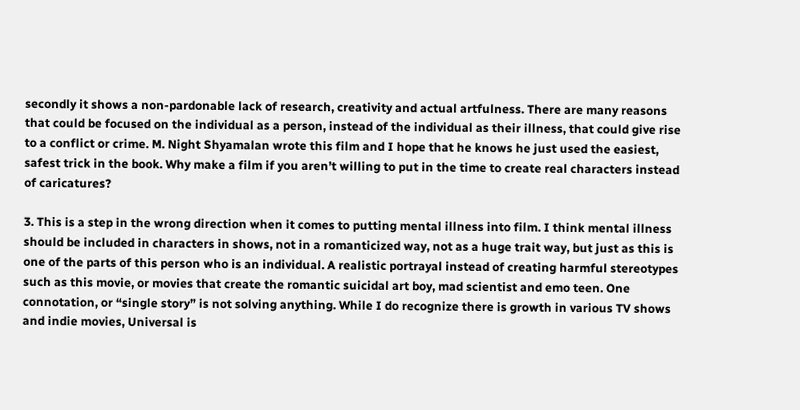secondly it shows a non-pardonable lack of research, creativity and actual artfulness. There are many reasons that could be focused on the individual as a person, instead of the individual as their illness, that could give rise to a conflict or crime. M. Night Shyamalan wrote this film and I hope that he knows he just used the easiest, safest trick in the book. Why make a film if you aren’t willing to put in the time to create real characters instead of caricatures?

3. This is a step in the wrong direction when it comes to putting mental illness into film. I think mental illness should be included in characters in shows, not in a romanticized way, not as a huge trait way, but just as this is one of the parts of this person who is an individual. A realistic portrayal instead of creating harmful stereotypes such as this movie, or movies that create the romantic suicidal art boy, mad scientist and emo teen. One connotation, or “single story” is not solving anything. While I do recognize there is growth in various TV shows and indie movies, Universal is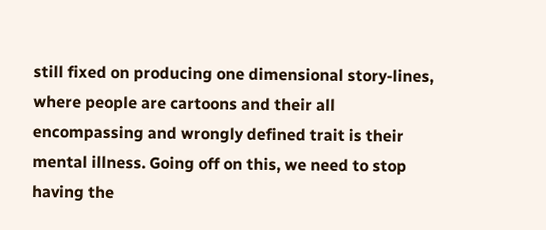still fixed on producing one dimensional story-lines, where people are cartoons and their all encompassing and wrongly defined trait is their mental illness. Going off on this, we need to stop having the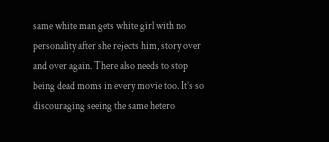same white man gets white girl with no personality after she rejects him, story over and over again. There also needs to stop being dead moms in every movie too. It’s so discouraging seeing the same hetero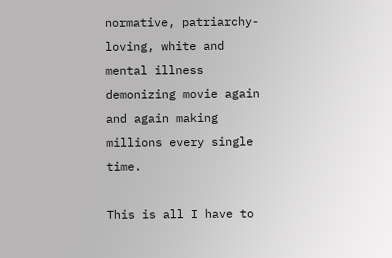normative, patriarchy-loving, white and mental illness demonizing movie again and again making millions every single time.

This is all I have to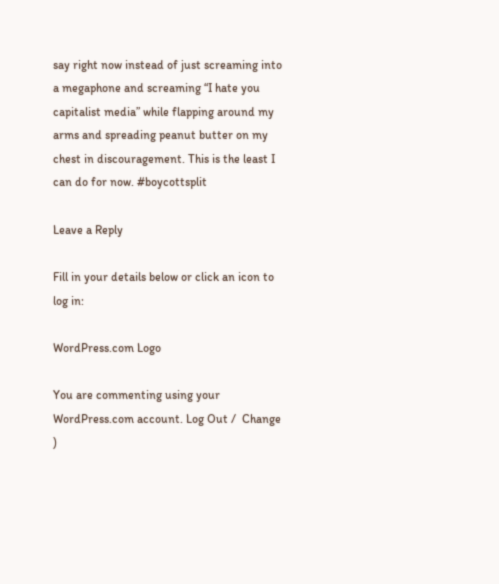say right now instead of just screaming into a megaphone and screaming “I hate you capitalist media” while flapping around my arms and spreading peanut butter on my chest in discouragement. This is the least I can do for now. #boycottsplit

Leave a Reply

Fill in your details below or click an icon to log in:

WordPress.com Logo

You are commenting using your WordPress.com account. Log Out /  Change )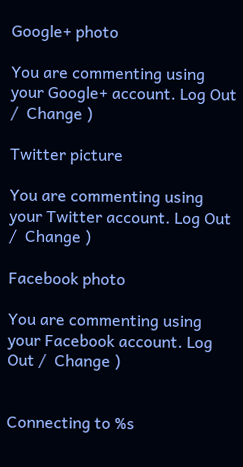Google+ photo

You are commenting using your Google+ account. Log Out /  Change )

Twitter picture

You are commenting using your Twitter account. Log Out /  Change )

Facebook photo

You are commenting using your Facebook account. Log Out /  Change )


Connecting to %s